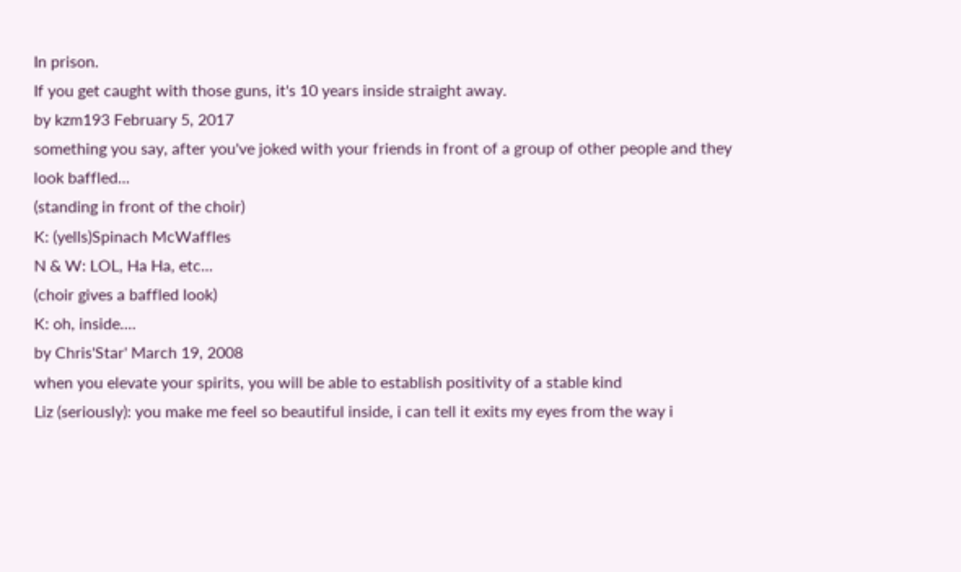In prison.
If you get caught with those guns, it's 10 years inside straight away.
by kzm193 February 5, 2017
something you say, after you've joked with your friends in front of a group of other people and they look baffled...
(standing in front of the choir)
K: (yells)Spinach McWaffles
N & W: LOL, Ha Ha, etc...
(choir gives a baffled look)
K: oh, inside....
by Chris'Star' March 19, 2008
when you elevate your spirits, you will be able to establish positivity of a stable kind
Liz (seriously): you make me feel so beautiful inside, i can tell it exits my eyes from the way i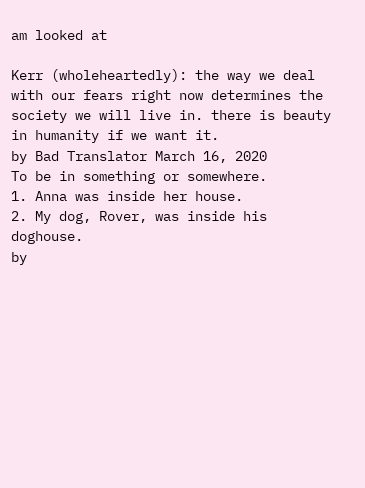am looked at

Kerr (wholeheartedly): the way we deal with our fears right now determines the society we will live in. there is beauty in humanity if we want it.
by Bad Translator March 16, 2020
To be in something or somewhere.
1. Anna was inside her house.
2. My dog, Rover, was inside his doghouse.
by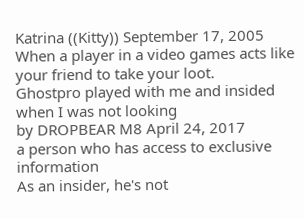Katrina ((Kitty)) September 17, 2005
When a player in a video games acts like your friend to take your loot.
Ghostpro played with me and insided when I was not looking
by DROPBEAR M8 April 24, 2017
a person who has access to exclusive information
As an insider, he's not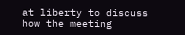at liberty to discuss how the meeting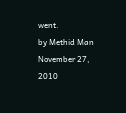went.
by Methid Man November 27, 2010